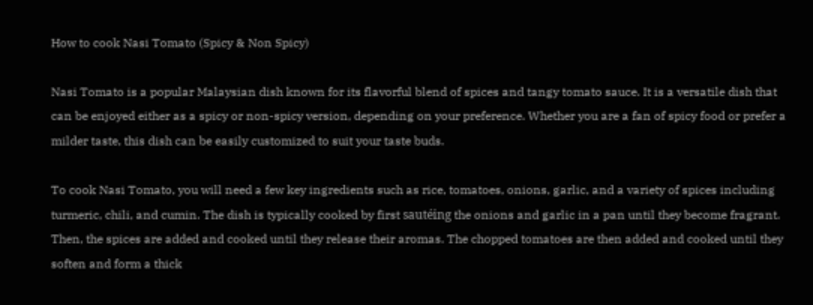How to cook Nasi Tomato (Spicy & Non Spicy)

Nasi Tomato is a popular Malaysian dish known for its flavorful blend of spices and tangy tomato sauce. It is a versatile dish that can be enjoyed either as a spicy or non-spicy version, depending on your preference. Whether you are a fan of spicy food or prefer a milder taste, this dish can be easily customized to suit your taste buds.

To cook Nasi Tomato, you will need a few key ingredients such as rice, tomatoes, onions, garlic, and a variety of spices including turmeric, chili, and cumin. The dish is typically cooked by first sautéing the onions and garlic in a pan until they become fragrant. Then, the spices are added and cooked until they release their aromas. The chopped tomatoes are then added and cooked until they soften and form a thick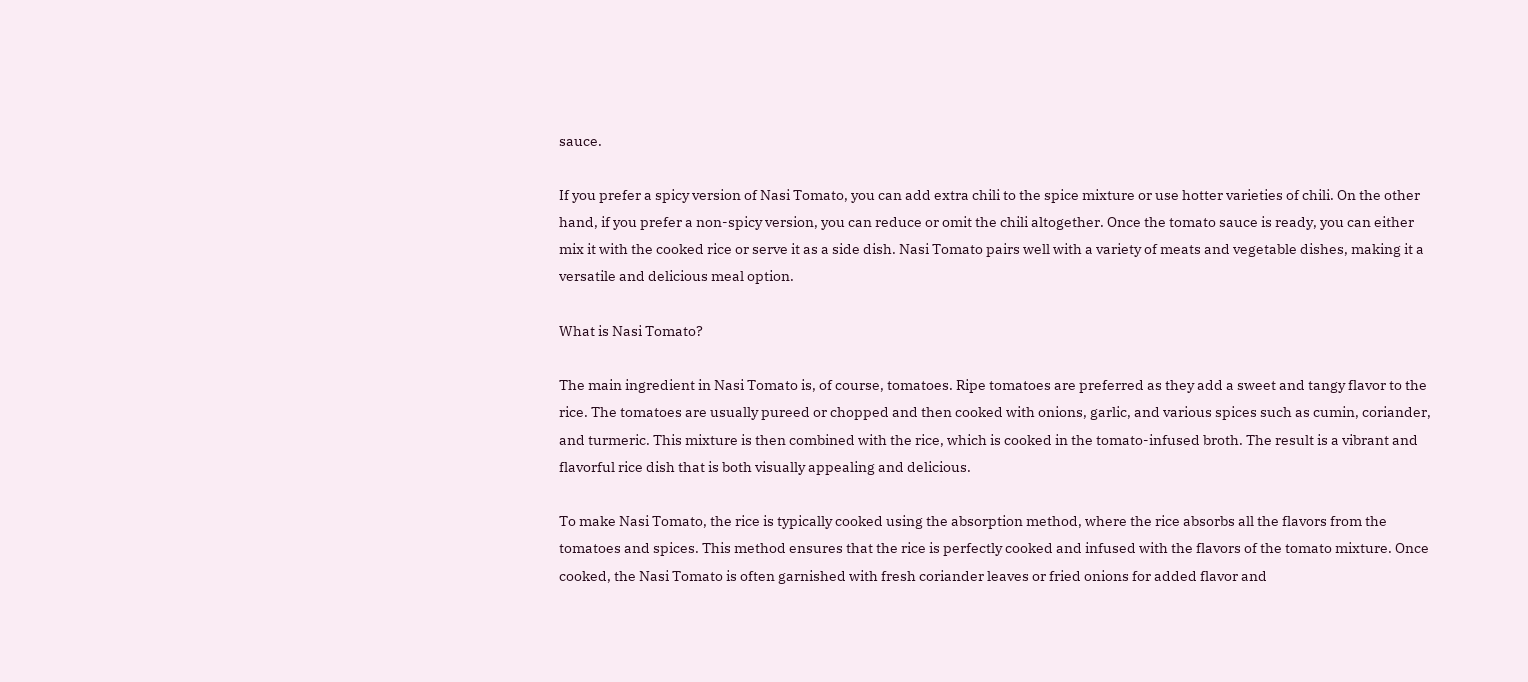sauce.

If you prefer a spicy version of Nasi Tomato, you can add extra chili to the spice mixture or use hotter varieties of chili. On the other hand, if you prefer a non-spicy version, you can reduce or omit the chili altogether. Once the tomato sauce is ready, you can either mix it with the cooked rice or serve it as a side dish. Nasi Tomato pairs well with a variety of meats and vegetable dishes, making it a versatile and delicious meal option.

What is Nasi Tomato?

The main ingredient in Nasi Tomato is, of course, tomatoes. Ripe tomatoes are preferred as they add a sweet and tangy flavor to the rice. The tomatoes are usually pureed or chopped and then cooked with onions, garlic, and various spices such as cumin, coriander, and turmeric. This mixture is then combined with the rice, which is cooked in the tomato-infused broth. The result is a vibrant and flavorful rice dish that is both visually appealing and delicious.

To make Nasi Tomato, the rice is typically cooked using the absorption method, where the rice absorbs all the flavors from the tomatoes and spices. This method ensures that the rice is perfectly cooked and infused with the flavors of the tomato mixture. Once cooked, the Nasi Tomato is often garnished with fresh coriander leaves or fried onions for added flavor and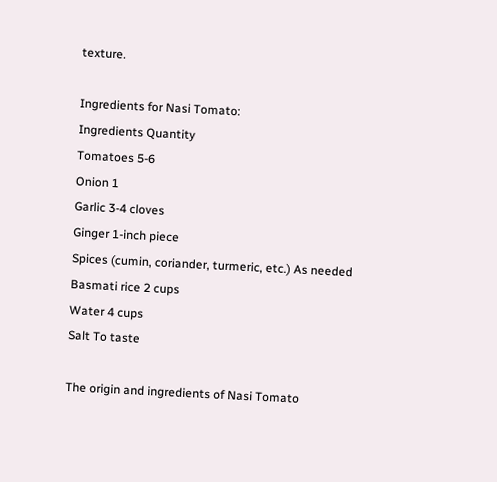texture.

Ingredients for Nasi Tomato:
Ingredients Quantity
Tomatoes 5-6
Onion 1
Garlic 3-4 cloves
Ginger 1-inch piece
Spices (cumin, coriander, turmeric, etc.) As needed
Basmati rice 2 cups
Water 4 cups
Salt To taste

The origin and ingredients of Nasi Tomato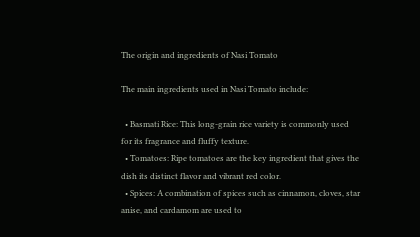The origin and ingredients of Nasi Tomato

The main ingredients used in Nasi Tomato include:

  • Basmati Rice: This long-grain rice variety is commonly used for its fragrance and fluffy texture.
  • Tomatoes: Ripe tomatoes are the key ingredient that gives the dish its distinct flavor and vibrant red color.
  • Spices: A combination of spices such as cinnamon, cloves, star anise, and cardamom are used to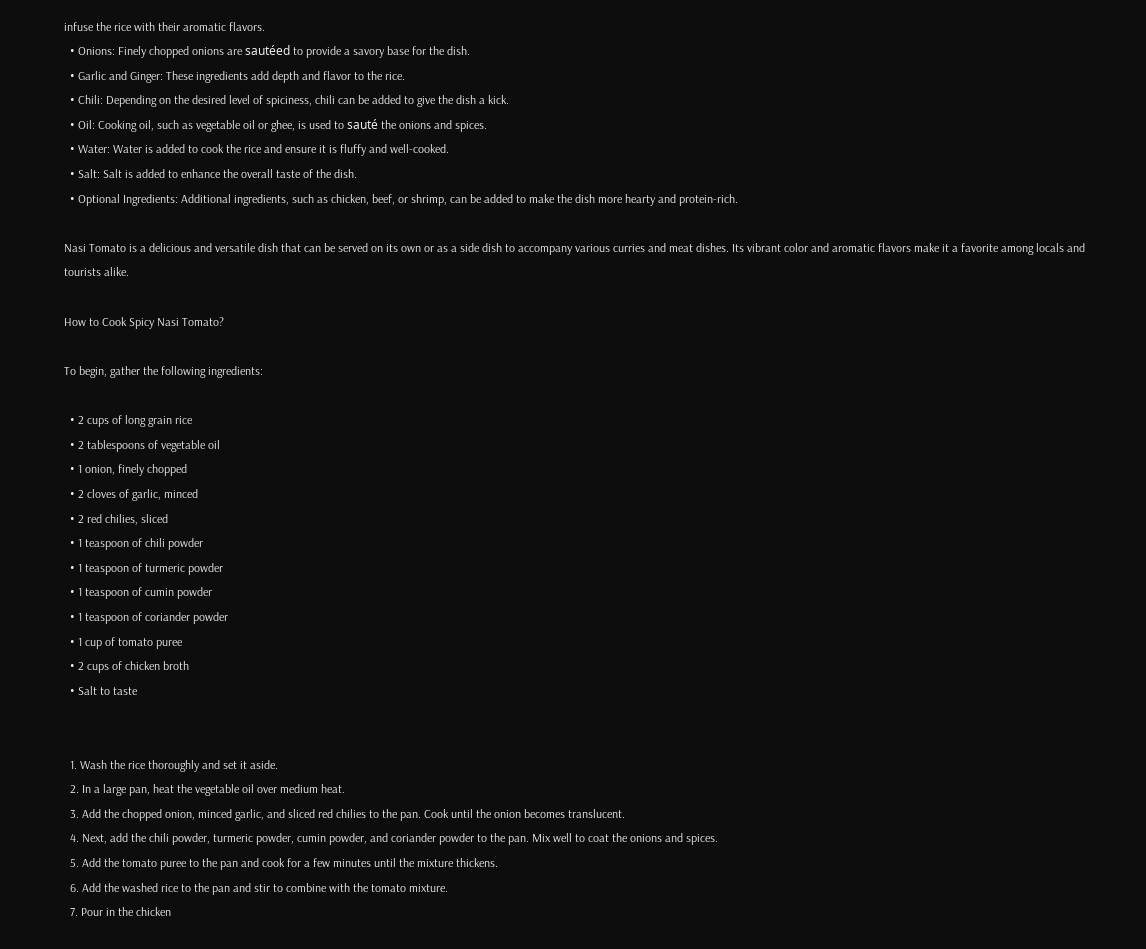infuse the rice with their aromatic flavors.
  • Onions: Finely chopped onions are sautéed to provide a savory base for the dish.
  • Garlic and Ginger: These ingredients add depth and flavor to the rice.
  • Chili: Depending on the desired level of spiciness, chili can be added to give the dish a kick.
  • Oil: Cooking oil, such as vegetable oil or ghee, is used to sauté the onions and spices.
  • Water: Water is added to cook the rice and ensure it is fluffy and well-cooked.
  • Salt: Salt is added to enhance the overall taste of the dish.
  • Optional Ingredients: Additional ingredients, such as chicken, beef, or shrimp, can be added to make the dish more hearty and protein-rich.

Nasi Tomato is a delicious and versatile dish that can be served on its own or as a side dish to accompany various curries and meat dishes. Its vibrant color and aromatic flavors make it a favorite among locals and tourists alike.

How to Cook Spicy Nasi Tomato?

To begin, gather the following ingredients:

  • 2 cups of long grain rice
  • 2 tablespoons of vegetable oil
  • 1 onion, finely chopped
  • 2 cloves of garlic, minced
  • 2 red chilies, sliced
  • 1 teaspoon of chili powder
  • 1 teaspoon of turmeric powder
  • 1 teaspoon of cumin powder
  • 1 teaspoon of coriander powder
  • 1 cup of tomato puree
  • 2 cups of chicken broth
  • Salt to taste


  1. Wash the rice thoroughly and set it aside.
  2. In a large pan, heat the vegetable oil over medium heat.
  3. Add the chopped onion, minced garlic, and sliced red chilies to the pan. Cook until the onion becomes translucent.
  4. Next, add the chili powder, turmeric powder, cumin powder, and coriander powder to the pan. Mix well to coat the onions and spices.
  5. Add the tomato puree to the pan and cook for a few minutes until the mixture thickens.
  6. Add the washed rice to the pan and stir to combine with the tomato mixture.
  7. Pour in the chicken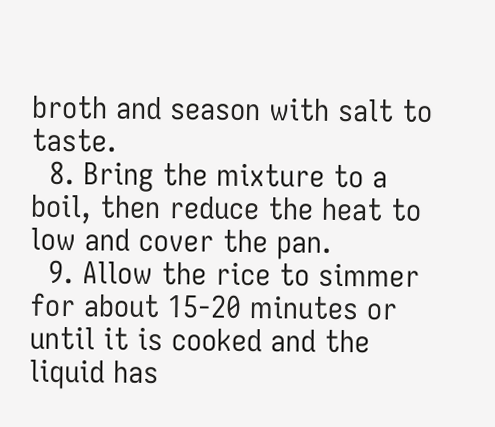broth and season with salt to taste.
  8. Bring the mixture to a boil, then reduce the heat to low and cover the pan.
  9. Allow the rice to simmer for about 15-20 minutes or until it is cooked and the liquid has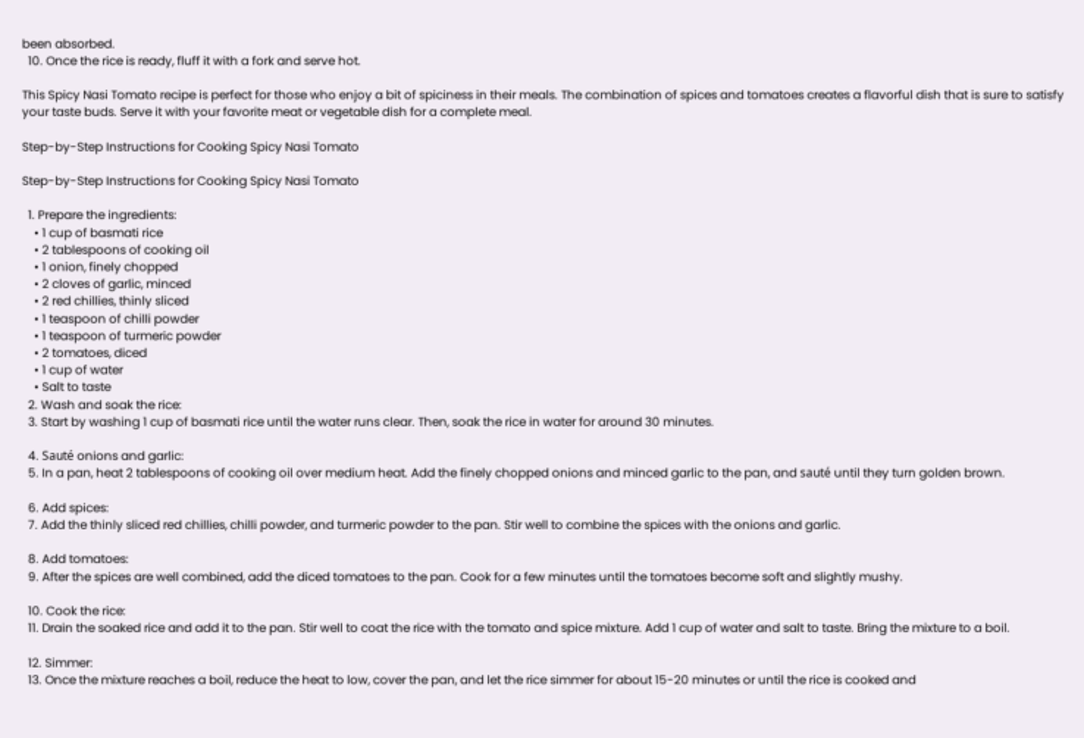been absorbed.
  10. Once the rice is ready, fluff it with a fork and serve hot.

This Spicy Nasi Tomato recipe is perfect for those who enjoy a bit of spiciness in their meals. The combination of spices and tomatoes creates a flavorful dish that is sure to satisfy your taste buds. Serve it with your favorite meat or vegetable dish for a complete meal.

Step-by-Step Instructions for Cooking Spicy Nasi Tomato

Step-by-Step Instructions for Cooking Spicy Nasi Tomato

  1. Prepare the ingredients:
    • 1 cup of basmati rice
    • 2 tablespoons of cooking oil
    • 1 onion, finely chopped
    • 2 cloves of garlic, minced
    • 2 red chillies, thinly sliced
    • 1 teaspoon of chilli powder
    • 1 teaspoon of turmeric powder
    • 2 tomatoes, diced
    • 1 cup of water
    • Salt to taste
  2. Wash and soak the rice:
  3. Start by washing 1 cup of basmati rice until the water runs clear. Then, soak the rice in water for around 30 minutes.

  4. Sauté onions and garlic:
  5. In a pan, heat 2 tablespoons of cooking oil over medium heat. Add the finely chopped onions and minced garlic to the pan, and sauté until they turn golden brown.

  6. Add spices:
  7. Add the thinly sliced red chillies, chilli powder, and turmeric powder to the pan. Stir well to combine the spices with the onions and garlic.

  8. Add tomatoes:
  9. After the spices are well combined, add the diced tomatoes to the pan. Cook for a few minutes until the tomatoes become soft and slightly mushy.

  10. Cook the rice:
  11. Drain the soaked rice and add it to the pan. Stir well to coat the rice with the tomato and spice mixture. Add 1 cup of water and salt to taste. Bring the mixture to a boil.

  12. Simmer:
  13. Once the mixture reaches a boil, reduce the heat to low, cover the pan, and let the rice simmer for about 15-20 minutes or until the rice is cooked and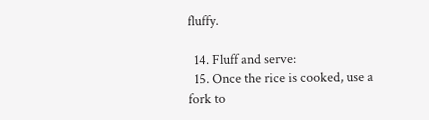fluffy.

  14. Fluff and serve:
  15. Once the rice is cooked, use a fork to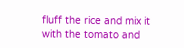fluff the rice and mix it with the tomato and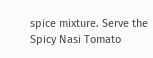spice mixture. Serve the Spicy Nasi Tomato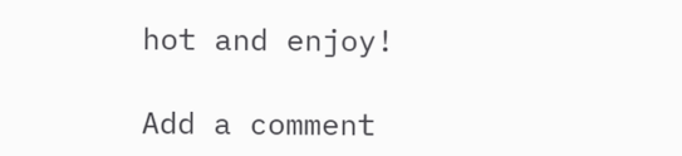hot and enjoy!

Add a comment